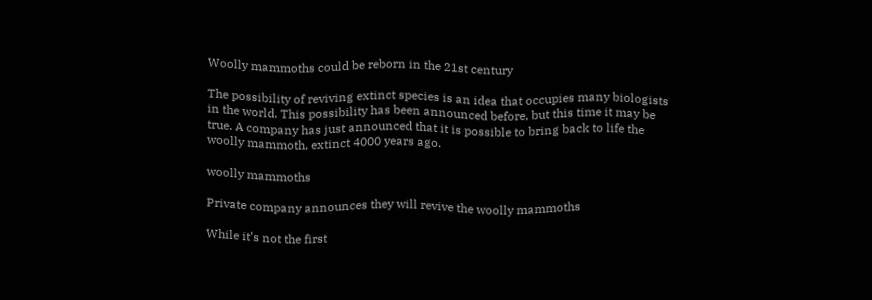Woolly mammoths could be reborn in the 21st century

The possibility of reviving extinct species is an idea that occupies many biologists in the world. This possibility has been announced before, but this time it may be true. A company has just announced that it is possible to bring back to life the woolly mammoth, extinct 4000 years ago.

woolly mammoths

Private company announces they will revive the woolly mammoths

While it’s not the first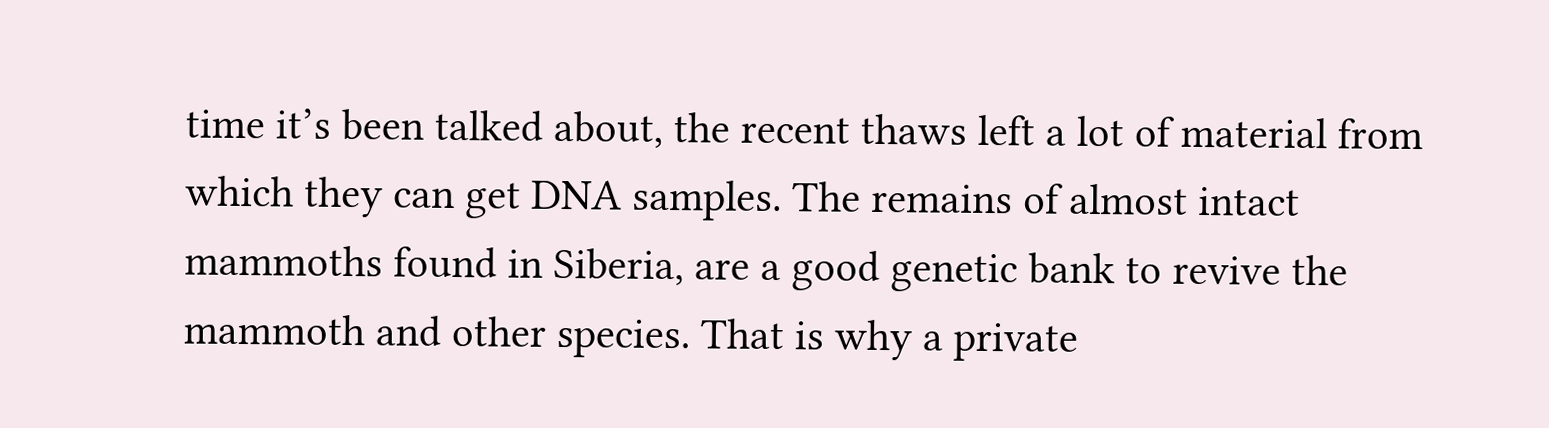time it’s been talked about, the recent thaws left a lot of material from which they can get DNA samples. The remains of almost intact mammoths found in Siberia, are a good genetic bank to revive the mammoth and other species. That is why a private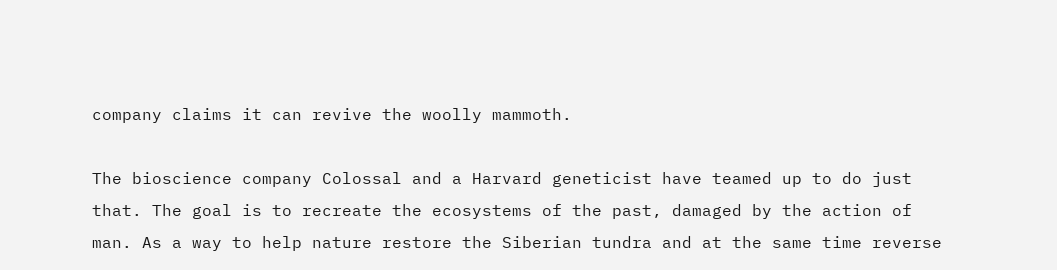company claims it can revive the woolly mammoth.

The bioscience company Colossal and a Harvard geneticist have teamed up to do just that. The goal is to recreate the ecosystems of the past, damaged by the action of man. As a way to help nature restore the Siberian tundra and at the same time reverse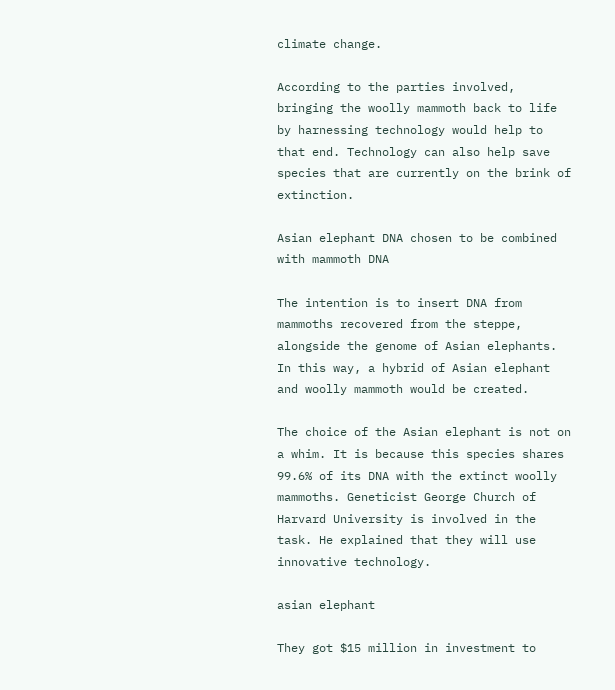climate change.

According to the parties involved, bringing the woolly mammoth back to life by harnessing technology would help to that end. Technology can also help save species that are currently on the brink of extinction.

Asian elephant DNA chosen to be combined with mammoth DNA

The intention is to insert DNA from mammoths recovered from the steppe, alongside the genome of Asian elephants. In this way, a hybrid of Asian elephant and woolly mammoth would be created.

The choice of the Asian elephant is not on a whim. It is because this species shares 99.6% of its DNA with the extinct woolly mammoths. Geneticist George Church of Harvard University is involved in the task. He explained that they will use innovative technology.

asian elephant

They got $15 million in investment to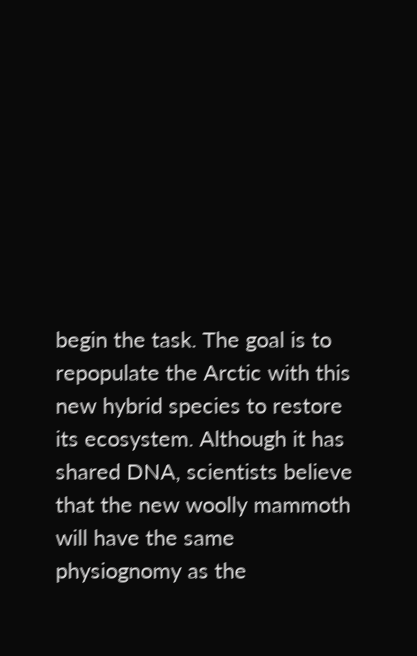begin the task. The goal is to repopulate the Arctic with this new hybrid species to restore its ecosystem. Although it has shared DNA, scientists believe that the new woolly mammoth will have the same physiognomy as the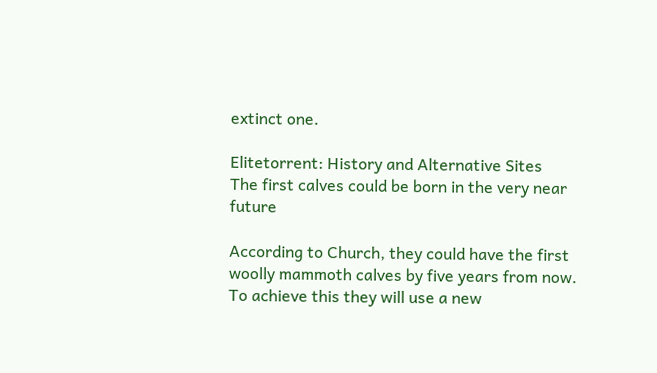extinct one.

Elitetorrent: History and Alternative Sites
The first calves could be born in the very near future

According to Church, they could have the first woolly mammoth calves by five years from now. To achieve this they will use a new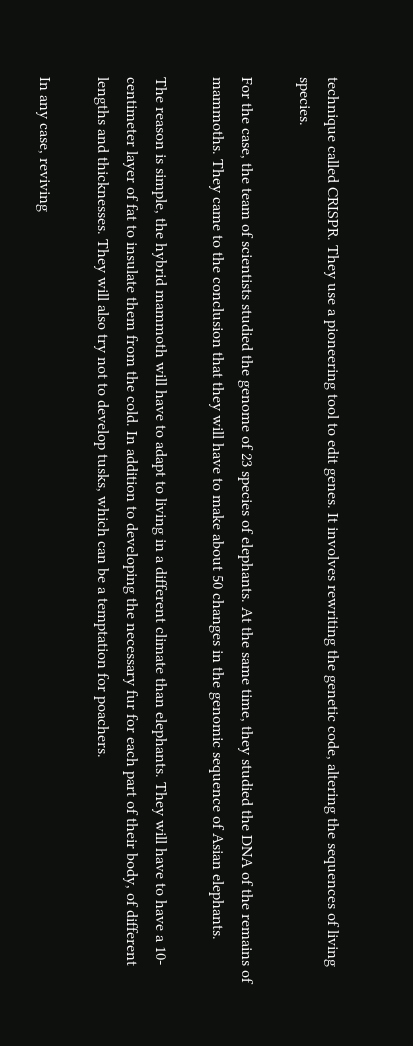technique called CRISPR. They use a pioneering tool to edit genes. It involves rewriting the genetic code, altering the sequences of living species.

For the case, the team of scientists studied the genome of 23 species of elephants. At the same time, they studied the DNA of the remains of mammoths. They came to the conclusion that they will have to make about 50 changes in the genomic sequence of Asian elephants.

The reason is simple, the hybrid mammoth will have to adapt to living in a different climate than elephants. They will have to have a 10-centimeter layer of fat to insulate them from the cold. In addition to developing the necessary fur for each part of their body, of different lengths and thicknesses. They will also try not to develop tusks, which can be a temptation for poachers.

In any case, reviving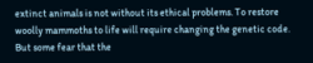extinct animals is not without its ethical problems. To restore woolly mammoths to life will require changing the genetic code. But some fear that the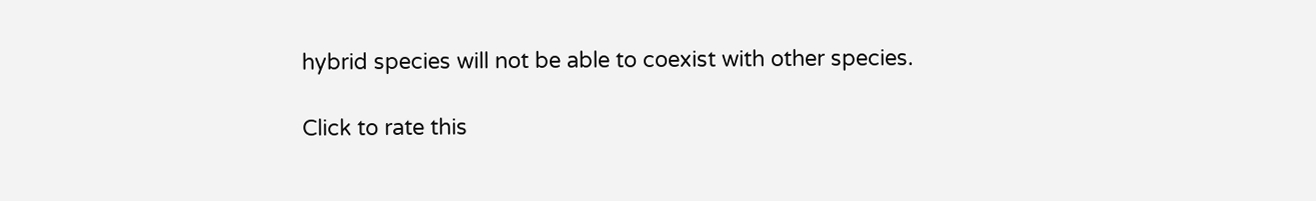hybrid species will not be able to coexist with other species.

Click to rate this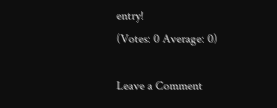entry!
(Votes: 0 Average: 0)

Leave a Comment